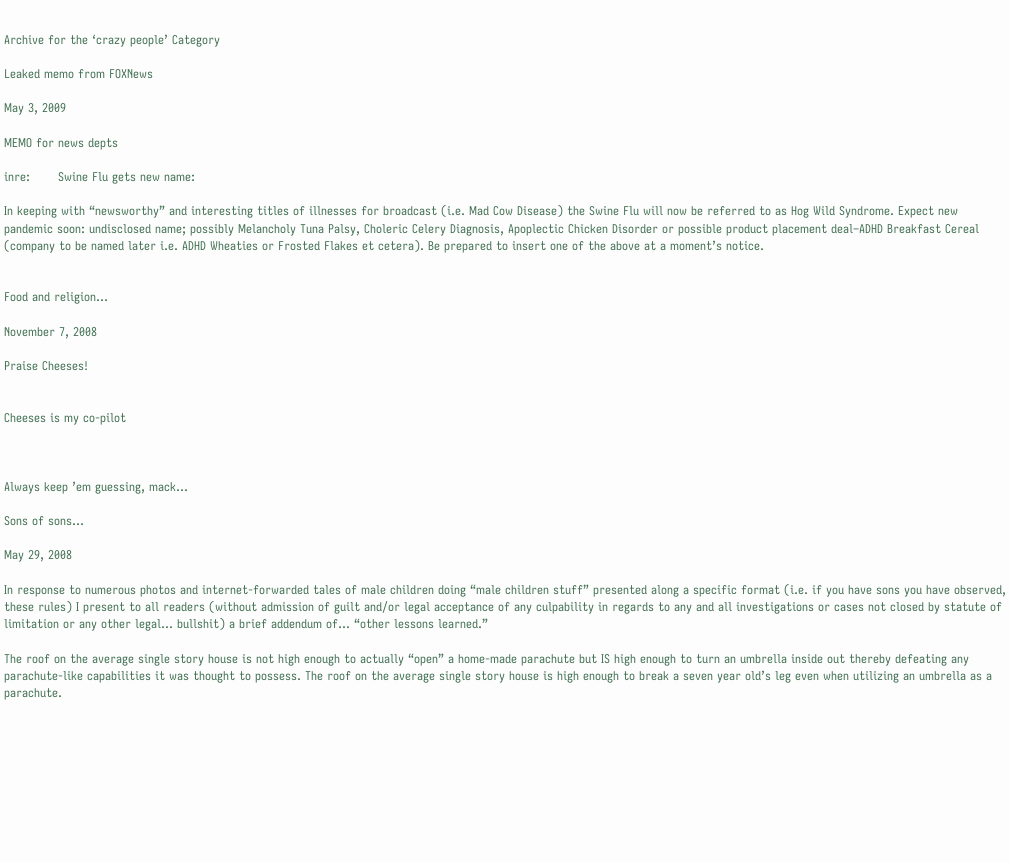Archive for the ‘crazy people’ Category

Leaked memo from FOXNews

May 3, 2009

MEMO for news depts

inre:       Swine Flu gets new name:

In keeping with “newsworthy” and interesting titles of illnesses for broadcast (i.e. Mad Cow Disease) the Swine Flu will now be referred to as Hog Wild Syndrome. Expect new pandemic soon: undisclosed name; possibly Melancholy Tuna Palsy, Choleric Celery Diagnosis, Apoplectic Chicken Disorder or possible product placement deal–ADHD Breakfast Cereal (company to be named later i.e. ADHD Wheaties or Frosted Flakes et cetera). Be prepared to insert one of the above at a moment’s notice.


Food and religion…

November 7, 2008

Praise Cheeses!


Cheeses is my co-pilot



Always keep ’em guessing, mack…

Sons of sons…

May 29, 2008

In response to numerous photos and internet-forwarded tales of male children doing “male children stuff” presented along a specific format (i.e. if you have sons you have observed, these rules) I present to all readers (without admission of guilt and/or legal acceptance of any culpability in regards to any and all investigations or cases not closed by statute of limitation or any other legal… bullshit) a brief addendum of… “other lessons learned.”

The roof on the average single story house is not high enough to actually “open” a home-made parachute but IS high enough to turn an umbrella inside out thereby defeating any parachute-like capabilities it was thought to possess. The roof on the average single story house is high enough to break a seven year old’s leg even when utilizing an umbrella as a parachute.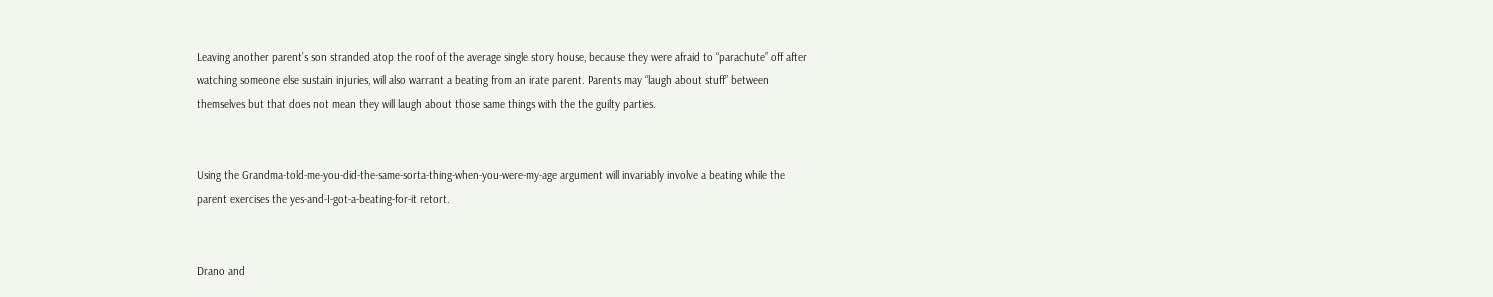Leaving another parent’s son stranded atop the roof of the average single story house, because they were afraid to “parachute” off after watching someone else sustain injuries, will also warrant a beating from an irate parent. Parents may “laugh about stuff” between themselves but that does not mean they will laugh about those same things with the the guilty parties.


Using the Grandma-told-me-you-did-the-same-sorta-thing-when-you-were-my-age argument will invariably involve a beating while the parent exercises the yes-and-I-got-a-beating-for-it retort.


Drano and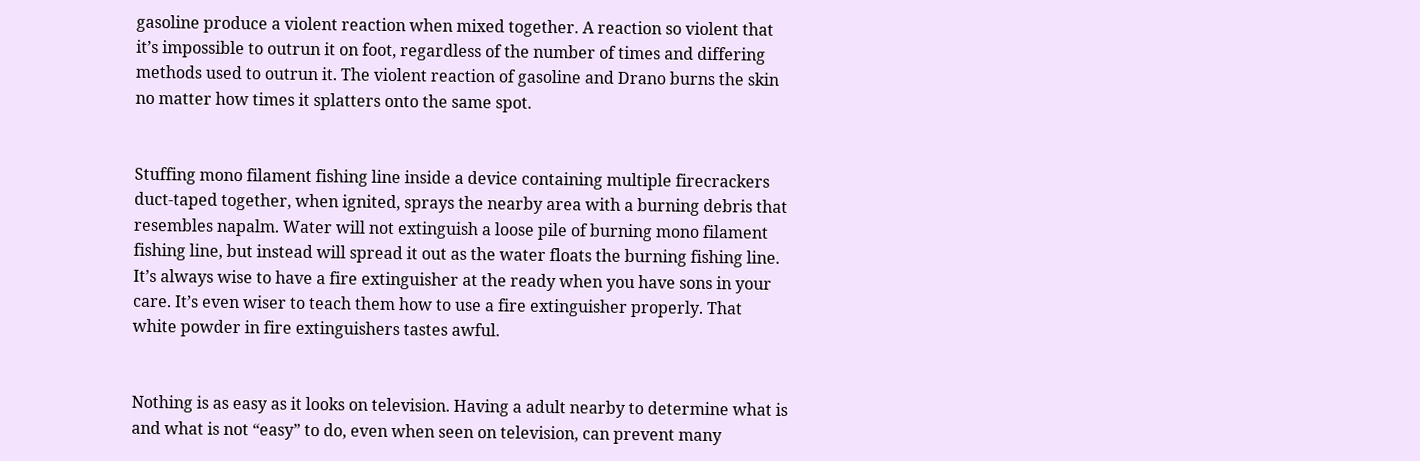gasoline produce a violent reaction when mixed together. A reaction so violent that it’s impossible to outrun it on foot, regardless of the number of times and differing methods used to outrun it. The violent reaction of gasoline and Drano burns the skin no matter how times it splatters onto the same spot.


Stuffing mono filament fishing line inside a device containing multiple firecrackers duct-taped together, when ignited, sprays the nearby area with a burning debris that resembles napalm. Water will not extinguish a loose pile of burning mono filament fishing line, but instead will spread it out as the water floats the burning fishing line. It’s always wise to have a fire extinguisher at the ready when you have sons in your care. It’s even wiser to teach them how to use a fire extinguisher properly. That white powder in fire extinguishers tastes awful.


Nothing is as easy as it looks on television. Having a adult nearby to determine what is and what is not “easy” to do, even when seen on television, can prevent many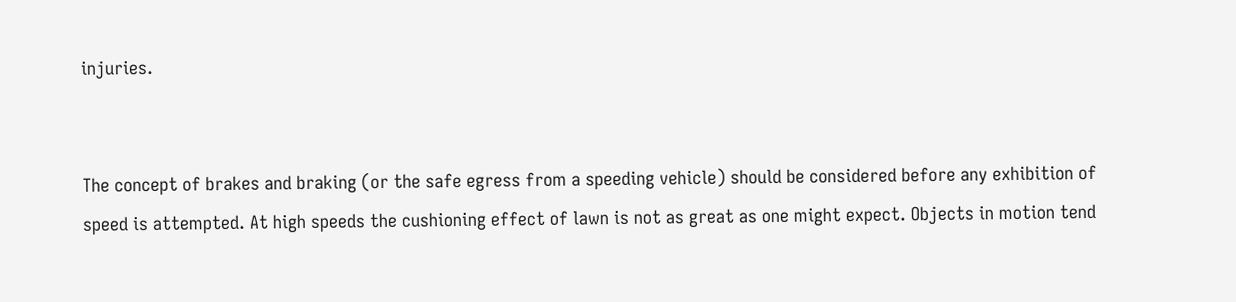injuries.


The concept of brakes and braking (or the safe egress from a speeding vehicle) should be considered before any exhibition of speed is attempted. At high speeds the cushioning effect of lawn is not as great as one might expect. Objects in motion tend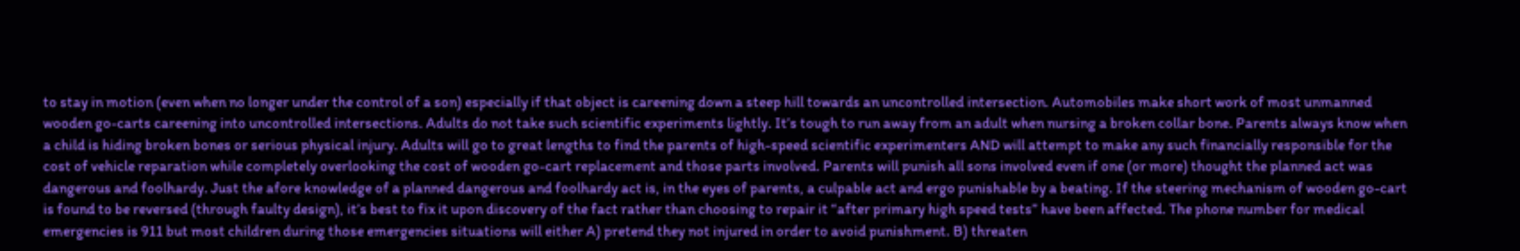to stay in motion (even when no longer under the control of a son) especially if that object is careening down a steep hill towards an uncontrolled intersection. Automobiles make short work of most unmanned wooden go-carts careening into uncontrolled intersections. Adults do not take such scientific experiments lightly. It’s tough to run away from an adult when nursing a broken collar bone. Parents always know when a child is hiding broken bones or serious physical injury. Adults will go to great lengths to find the parents of high-speed scientific experimenters AND will attempt to make any such financially responsible for the cost of vehicle reparation while completely overlooking the cost of wooden go-cart replacement and those parts involved. Parents will punish all sons involved even if one (or more) thought the planned act was dangerous and foolhardy. Just the afore knowledge of a planned dangerous and foolhardy act is, in the eyes of parents, a culpable act and ergo punishable by a beating. If the steering mechanism of wooden go-cart is found to be reversed (through faulty design), it’s best to fix it upon discovery of the fact rather than choosing to repair it “after primary high speed tests” have been affected. The phone number for medical emergencies is 911 but most children during those emergencies situations will either A) pretend they not injured in order to avoid punishment. B) threaten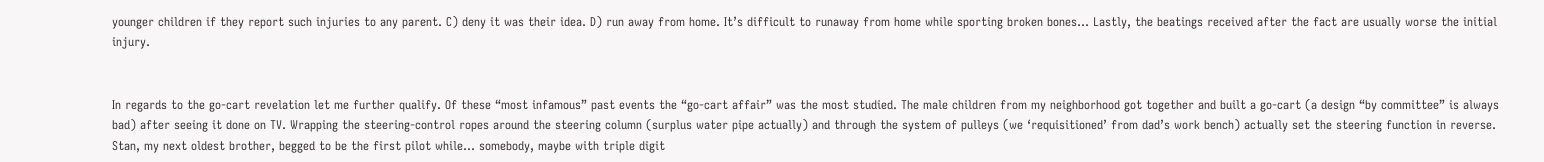younger children if they report such injuries to any parent. C) deny it was their idea. D) run away from home. It’s difficult to runaway from home while sporting broken bones… Lastly, the beatings received after the fact are usually worse the initial injury.


In regards to the go-cart revelation let me further qualify. Of these “most infamous” past events the “go-cart affair” was the most studied. The male children from my neighborhood got together and built a go-cart (a design “by committee” is always bad) after seeing it done on TV. Wrapping the steering-control ropes around the steering column (surplus water pipe actually) and through the system of pulleys (we ‘requisitioned’ from dad’s work bench) actually set the steering function in reverse. Stan, my next oldest brother, begged to be the first pilot while… somebody, maybe with triple digit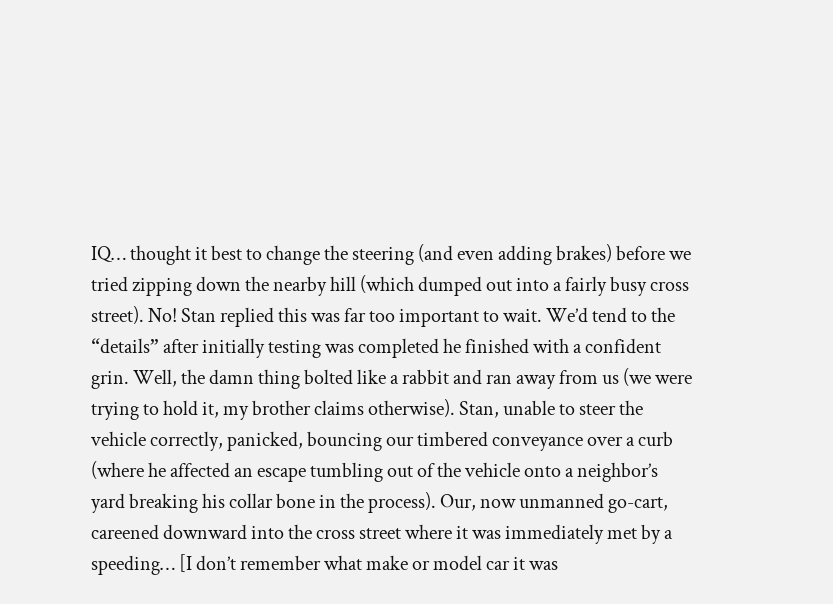IQ… thought it best to change the steering (and even adding brakes) before we tried zipping down the nearby hill (which dumped out into a fairly busy cross street). No! Stan replied this was far too important to wait. We’d tend to the “details” after initially testing was completed he finished with a confident grin. Well, the damn thing bolted like a rabbit and ran away from us (we were trying to hold it, my brother claims otherwise). Stan, unable to steer the vehicle correctly, panicked, bouncing our timbered conveyance over a curb (where he affected an escape tumbling out of the vehicle onto a neighbor’s yard breaking his collar bone in the process). Our, now unmanned go-cart, careened downward into the cross street where it was immediately met by a speeding… [I don’t remember what make or model car it was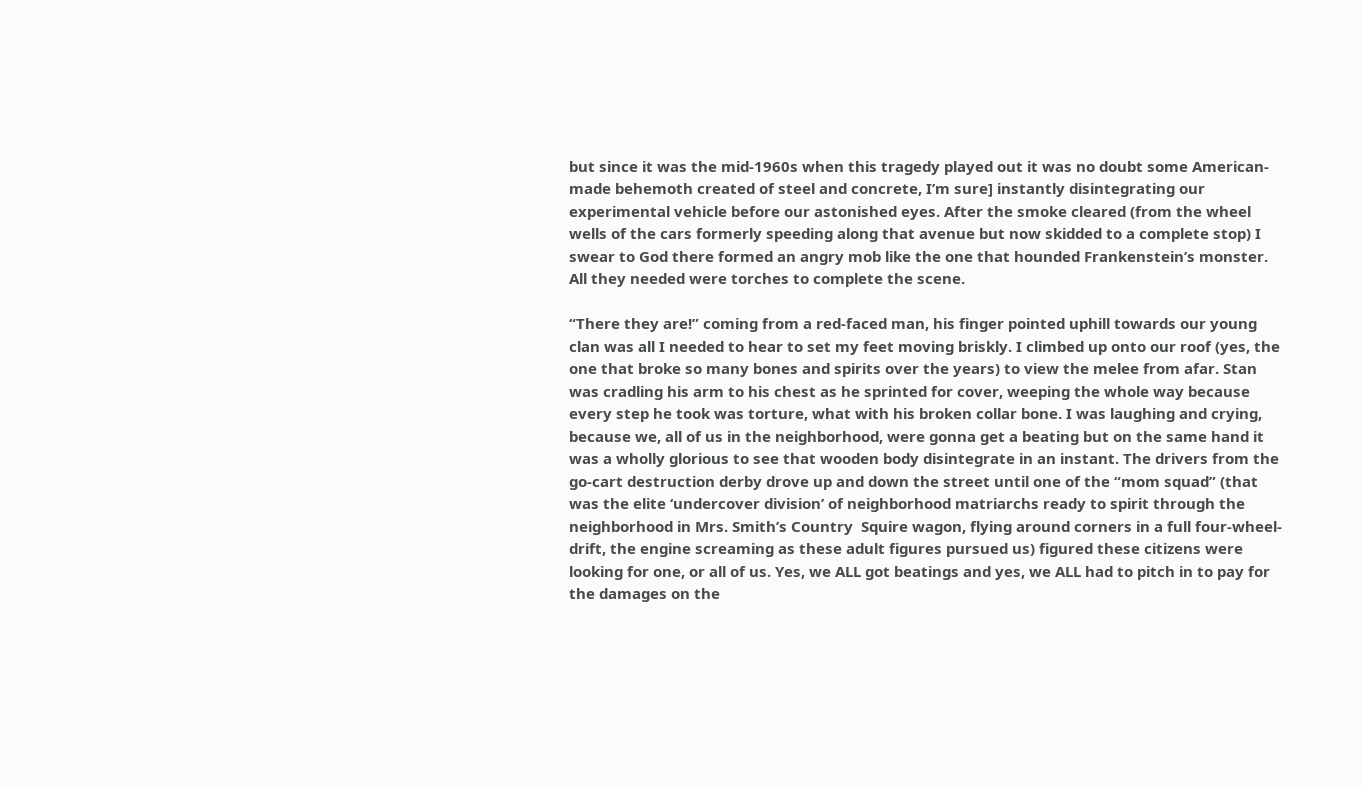but since it was the mid-1960s when this tragedy played out it was no doubt some American-made behemoth created of steel and concrete, I’m sure] instantly disintegrating our experimental vehicle before our astonished eyes. After the smoke cleared (from the wheel wells of the cars formerly speeding along that avenue but now skidded to a complete stop) I swear to God there formed an angry mob like the one that hounded Frankenstein’s monster. All they needed were torches to complete the scene.

“There they are!” coming from a red-faced man, his finger pointed uphill towards our young clan was all I needed to hear to set my feet moving briskly. I climbed up onto our roof (yes, the one that broke so many bones and spirits over the years) to view the melee from afar. Stan was cradling his arm to his chest as he sprinted for cover, weeping the whole way because every step he took was torture, what with his broken collar bone. I was laughing and crying, because we, all of us in the neighborhood, were gonna get a beating but on the same hand it was a wholly glorious to see that wooden body disintegrate in an instant. The drivers from the go-cart destruction derby drove up and down the street until one of the “mom squad” (that was the elite ‘undercover division’ of neighborhood matriarchs ready to spirit through the neighborhood in Mrs. Smith’s Country  Squire wagon, flying around corners in a full four-wheel-drift, the engine screaming as these adult figures pursued us) figured these citizens were looking for one, or all of us. Yes, we ALL got beatings and yes, we ALL had to pitch in to pay for the damages on the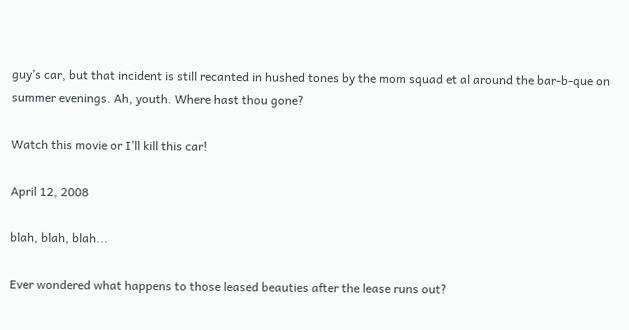guy’s car, but that incident is still recanted in hushed tones by the mom squad et al around the bar-b-que on summer evenings. Ah, youth. Where hast thou gone?

Watch this movie or I’ll kill this car!

April 12, 2008

blah, blah, blah...

Ever wondered what happens to those leased beauties after the lease runs out?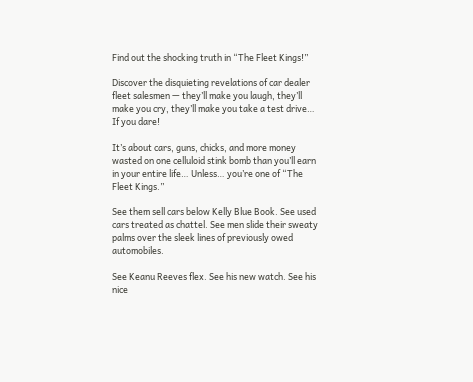Find out the shocking truth in “The Fleet Kings!”

Discover the disquieting revelations of car dealer fleet salesmen — they’ll make you laugh, they’ll make you cry, they’ll make you take a test drive… If you dare!

It’s about cars, guns, chicks, and more money wasted on one celluloid stink bomb than you’ll earn in your entire life… Unless… you’re one of “The Fleet Kings.”

See them sell cars below Kelly Blue Book. See used cars treated as chattel. See men slide their sweaty palms over the sleek lines of previously owed automobiles.

See Keanu Reeves flex. See his new watch. See his nice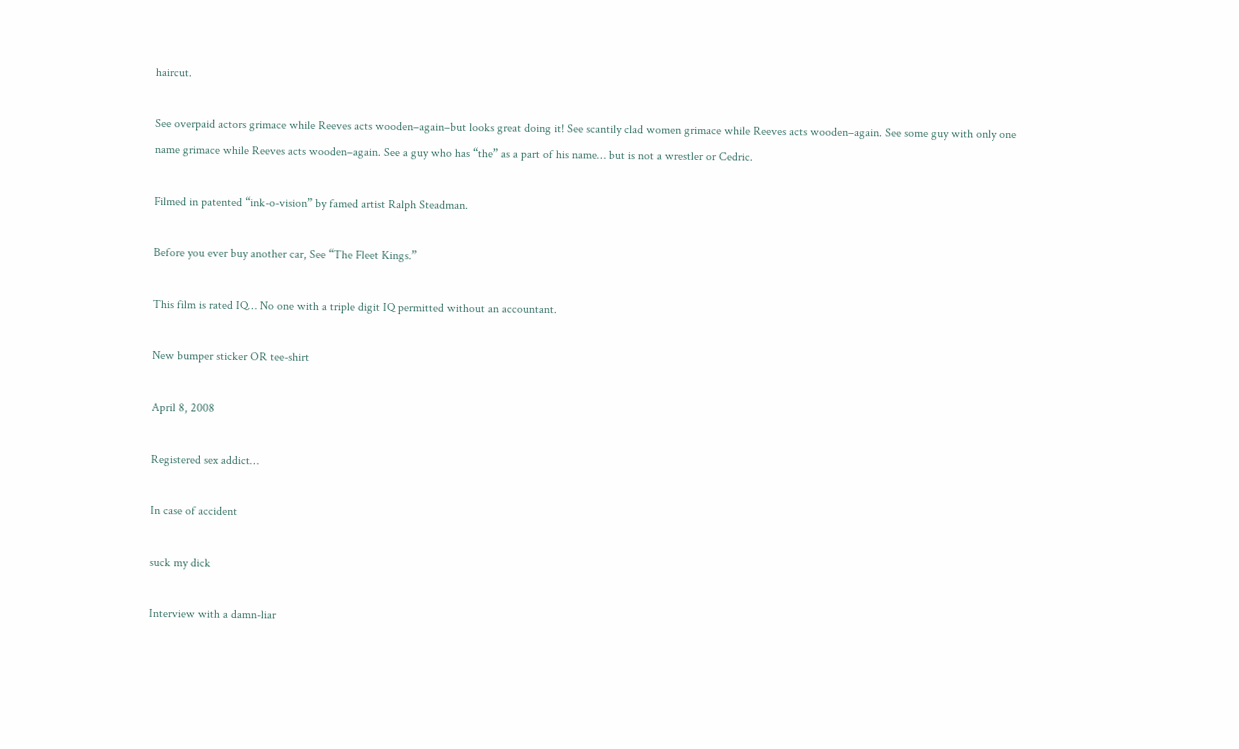haircut.

See overpaid actors grimace while Reeves acts wooden–again–but looks great doing it! See scantily clad women grimace while Reeves acts wooden–again. See some guy with only one name grimace while Reeves acts wooden–again. See a guy who has “the” as a part of his name… but is not a wrestler or Cedric.

Filmed in patented “ink-o-vision” by famed artist Ralph Steadman.

Before you ever buy another car, See “The Fleet Kings.”

This film is rated IQ… No one with a triple digit IQ permitted without an accountant.

New bumper sticker OR tee-shirt

April 8, 2008

Registered sex addict…

In case of accident

suck my dick

Interview with a damn-liar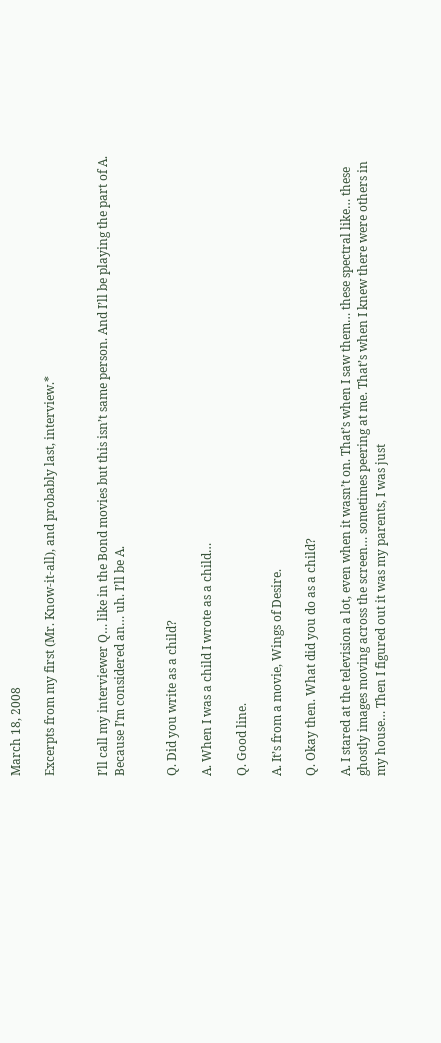March 18, 2008

Excerpts from my first (Mr. Know-it-all), and probably last, interview.*


I’ll call my interviewer Q… like in the Bond movies but this isn’t same person. And I’ll be playing the part of A. Because I’m considered an… uh. I’ll be A.


Q. Did you write as a child?

A. When I was a child I wrote as a child…

Q. Good line.

A. It’s from a movie, Wings of Desire.

Q. Okay then. What did you do as a child?

A. I stared at the television a lot, even when it wasn’t on. That’s when I saw them… these spectral like… these ghostly images moving across the screen… sometimes peering at me. That’s when I knew there were others in my house… Then I figured out it was my parents, I was just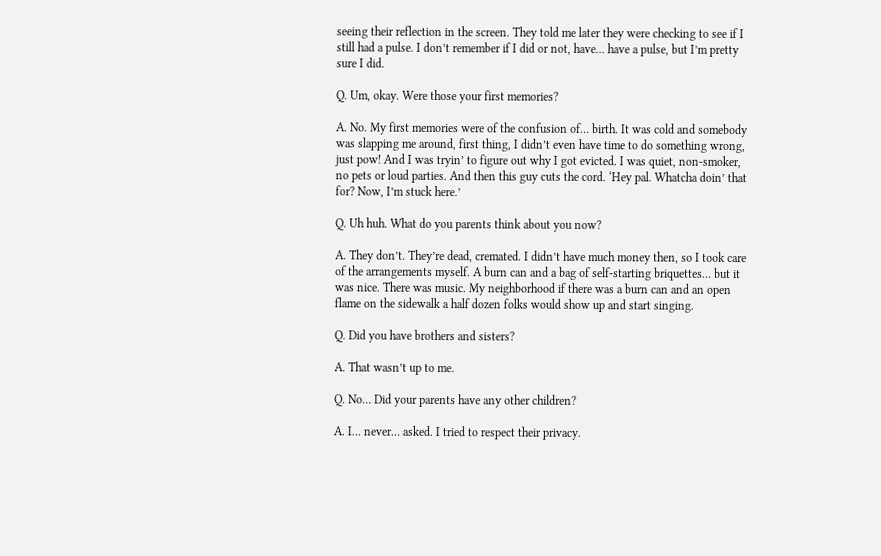seeing their reflection in the screen. They told me later they were checking to see if I still had a pulse. I don’t remember if I did or not, have… have a pulse, but I’m pretty sure I did.

Q. Um, okay. Were those your first memories?

A. No. My first memories were of the confusion of… birth. It was cold and somebody was slapping me around, first thing, I didn’t even have time to do something wrong, just pow! And I was tryin’ to figure out why I got evicted. I was quiet, non-smoker, no pets or loud parties. And then this guy cuts the cord. ‘Hey pal. Whatcha doin’ that for? Now, I’m stuck here.’

Q. Uh huh. What do you parents think about you now?

A. They don’t. They’re dead, cremated. I didn’t have much money then, so I took care of the arrangements myself. A burn can and a bag of self-starting briquettes… but it was nice. There was music. My neighborhood if there was a burn can and an open flame on the sidewalk a half dozen folks would show up and start singing.

Q. Did you have brothers and sisters?

A. That wasn’t up to me.

Q. No… Did your parents have any other children?

A. I… never… asked. I tried to respect their privacy.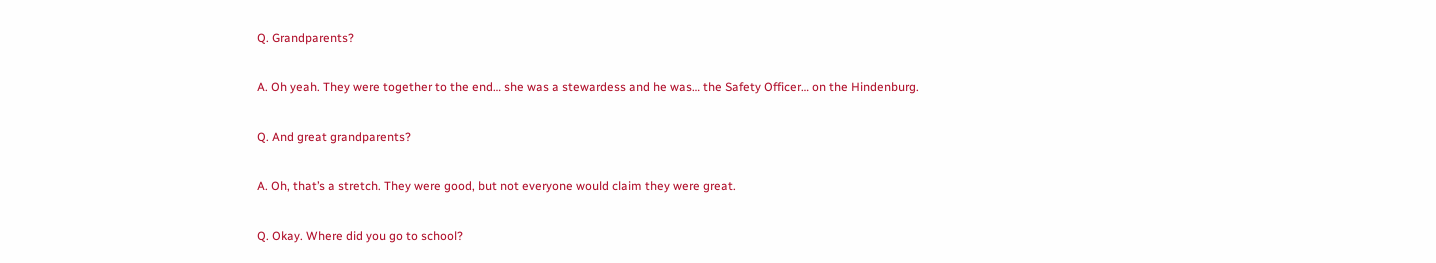Q. Grandparents?

A. Oh yeah. They were together to the end… she was a stewardess and he was… the Safety Officer… on the Hindenburg.

Q. And great grandparents?

A. Oh, that’s a stretch. They were good, but not everyone would claim they were great.

Q. Okay. Where did you go to school?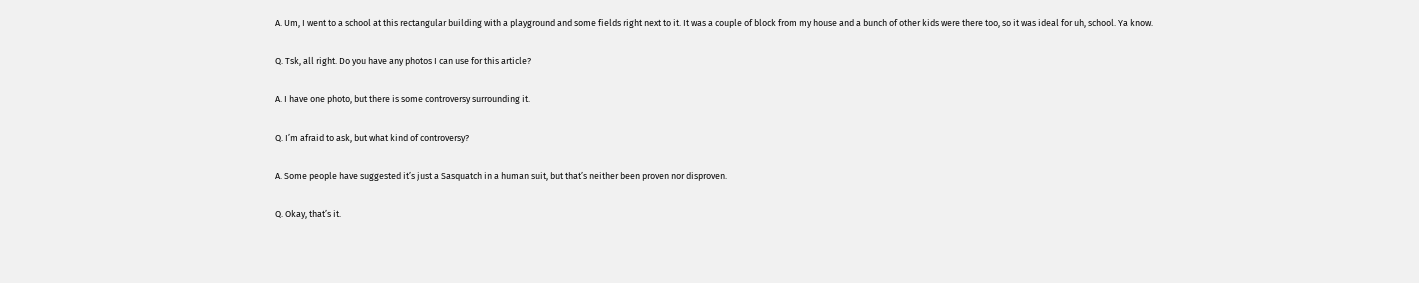A. Um, I went to a school at this rectangular building with a playground and some fields right next to it. It was a couple of block from my house and a bunch of other kids were there too, so it was ideal for uh, school. Ya know.

Q. Tsk, all right. Do you have any photos I can use for this article?

A. I have one photo, but there is some controversy surrounding it.

Q. I’m afraid to ask, but what kind of controversy?

A. Some people have suggested it’s just a Sasquatch in a human suit, but that’s neither been proven nor disproven.

Q. Okay, that’s it.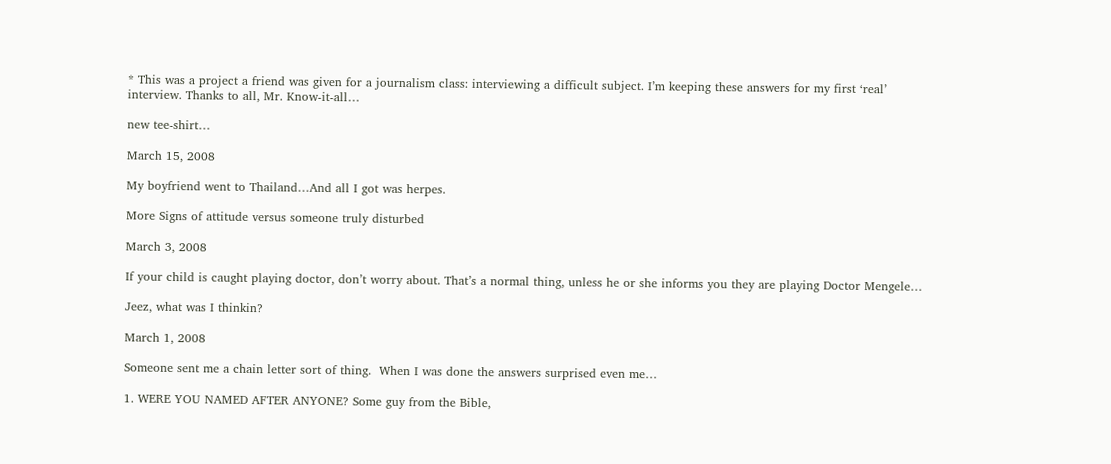* This was a project a friend was given for a journalism class: interviewing a difficult subject. I’m keeping these answers for my first ‘real’ interview. Thanks to all, Mr. Know-it-all…

new tee-shirt…

March 15, 2008

My boyfriend went to Thailand…And all I got was herpes.

More Signs of attitude versus someone truly disturbed

March 3, 2008

If your child is caught playing doctor, don’t worry about. That’s a normal thing, unless he or she informs you they are playing Doctor Mengele…

Jeez, what was I thinkin?

March 1, 2008

Someone sent me a chain letter sort of thing.  When I was done the answers surprised even me…

1. WERE YOU NAMED AFTER ANYONE? Some guy from the Bible,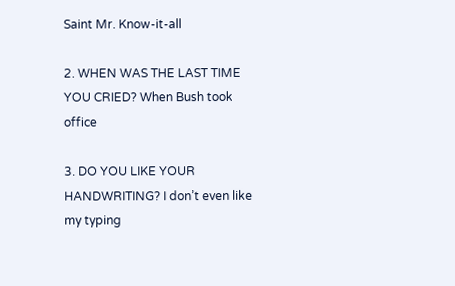Saint Mr. Know-it-all

2. WHEN WAS THE LAST TIME YOU CRIED? When Bush took office

3. DO YOU LIKE YOUR HANDWRITING? I don’t even like my typing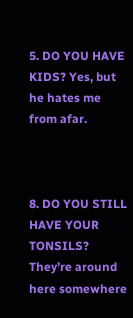5. DO YOU HAVE KIDS? Yes, but he hates me from afar.



8. DO YOU STILL HAVE YOUR TONSILS? They’re around here somewhere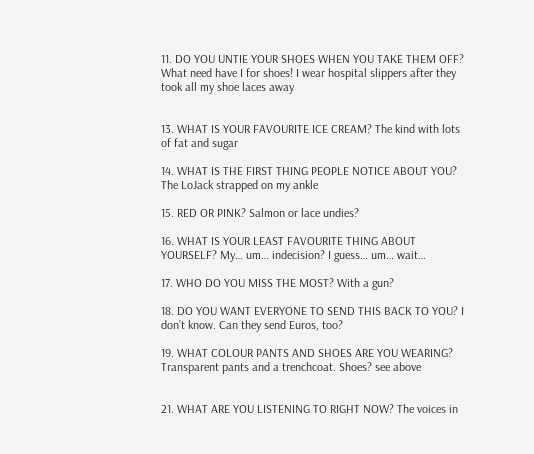11. DO YOU UNTIE YOUR SHOES WHEN YOU TAKE THEM OFF? What need have I for shoes! I wear hospital slippers after they took all my shoe laces away


13. WHAT IS YOUR FAVOURITE ICE CREAM? The kind with lots of fat and sugar

14. WHAT IS THE FIRST THING PEOPLE NOTICE ABOUT YOU? The LoJack strapped on my ankle

15. RED OR PINK? Salmon or lace undies?

16. WHAT IS YOUR LEAST FAVOURITE THING ABOUT YOURSELF? My… um… indecision? I guess… um… wait…

17. WHO DO YOU MISS THE MOST? With a gun?

18. DO YOU WANT EVERYONE TO SEND THIS BACK TO YOU? I don’t know. Can they send Euros, too?

19. WHAT COLOUR PANTS AND SHOES ARE YOU WEARING? Transparent pants and a trenchcoat. Shoes? see above


21. WHAT ARE YOU LISTENING TO RIGHT NOW? The voices in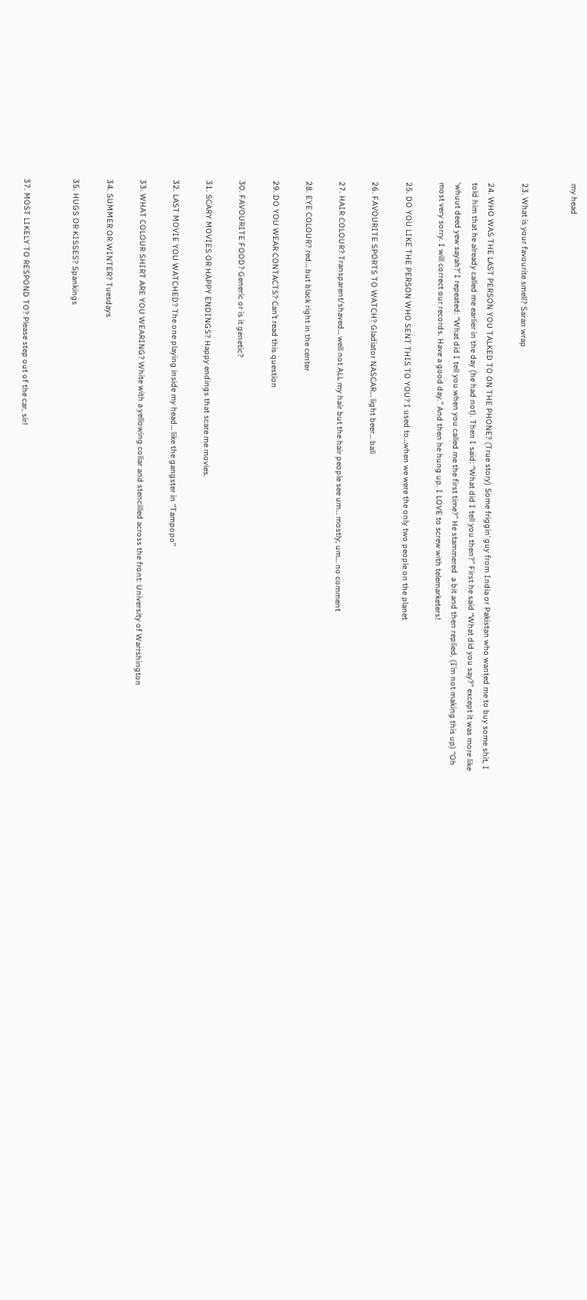my head


23. What is your favourite smell? Saran wrap

24. WHO WAS THE LAST PERSON YOU TALKED TO ON THE PHONE? (True story) Some friggin’ guy from India or Pakistan who wanted me to buy some shit, I told him that he already called me earlier in the day (he had not). Then I said: “What did I tell you then?” First he said “What did you say?” except it was more like ‘whuut deed yew sayah?’ I repeated: “What did I tell you when you called me the first time?” He stammered  a bit and then replied, (I’m not making this up) “Oh most very sorry. I will correct our records. Have a good day.” And then he hung up. I LOVE to screw with telemarketers!

25. DO YOU LIKE THE PERSON WHO SENT THIS TO YOU? I used to…when we were the only two people on the planet

26. FAVOURITE SPORTS TO WATCH? Gladiator NASCAR… light beer… ball

27. HAIR COLOUR? Transparent/shaved… well not ALL my hair but the hair people see um… mostly, um… no comment

28. EYE COLOUR? red… but black right in the center

29. DO YOU WEAR CONTACTS? Can’t read this question

30. FAVOURITE FOOD? Generic or is it genetic?

31. SCARY MOVIES OR HAPPY ENDINGS? Happy endings that scare me movies.

32. LAST MOVIE YOU WATCHED? The one playing inside my head… like the gangster in “Tampopo”

33. WHAT COLOUR SHIRT ARE YOU WEARING? White with a yellowing collar and stencilled across the front: University of Warrshington

34. SUMMER OR WINTER? Tuesdays

35. HUGS OR KISSES? Spankings


37. MOST LIKELY TO RESPOND TO? Please step out of the car, sir!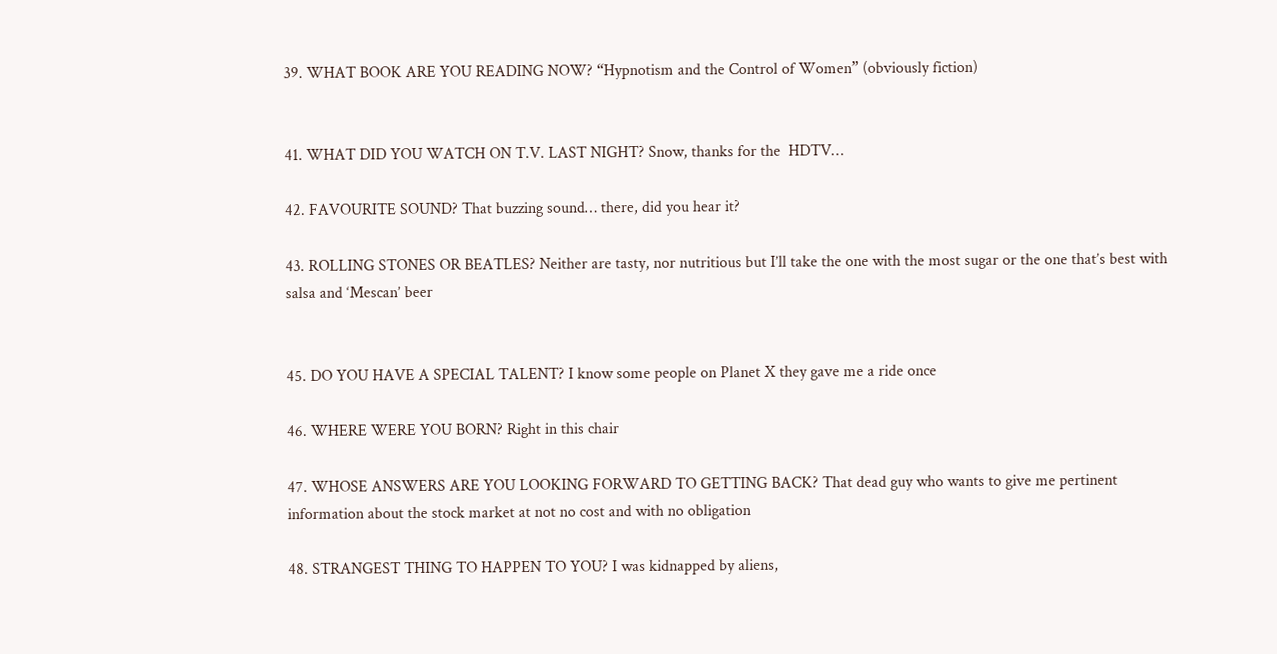39. WHAT BOOK ARE YOU READING NOW? “Hypnotism and the Control of Women” (obviously fiction)


41. WHAT DID YOU WATCH ON T.V. LAST NIGHT? Snow, thanks for the  HDTV…

42. FAVOURITE SOUND? That buzzing sound… there, did you hear it?

43. ROLLING STONES OR BEATLES? Neither are tasty, nor nutritious but I’ll take the one with the most sugar or the one that’s best with salsa and ‘Mescan’ beer


45. DO YOU HAVE A SPECIAL TALENT? I know some people on Planet X they gave me a ride once

46. WHERE WERE YOU BORN? Right in this chair

47. WHOSE ANSWERS ARE YOU LOOKING FORWARD TO GETTING BACK? That dead guy who wants to give me pertinent information about the stock market at not no cost and with no obligation

48. STRANGEST THING TO HAPPEN TO YOU? I was kidnapped by aliens,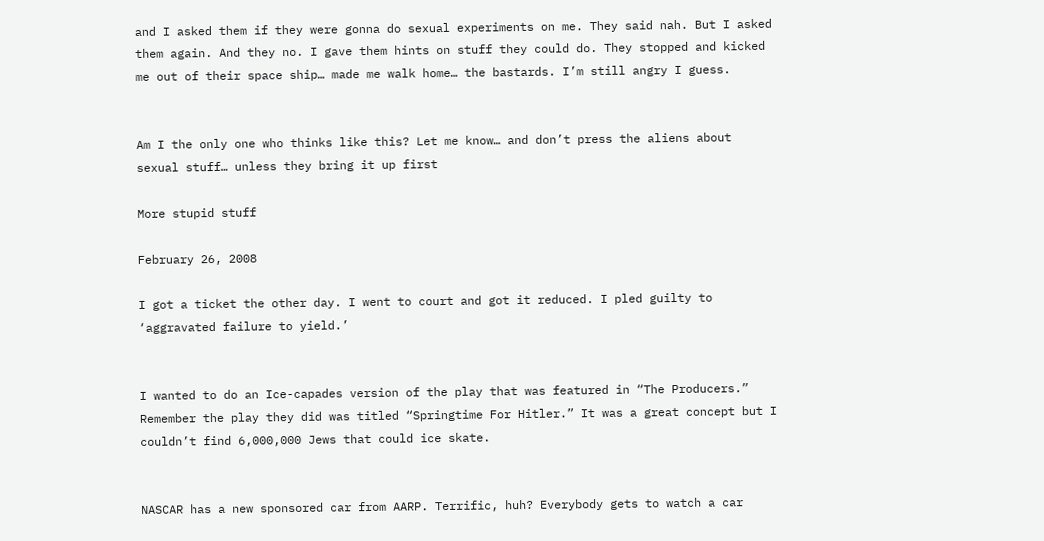and I asked them if they were gonna do sexual experiments on me. They said nah. But I asked them again. And they no. I gave them hints on stuff they could do. They stopped and kicked me out of their space ship… made me walk home… the bastards. I’m still angry I guess.


Am I the only one who thinks like this? Let me know… and don’t press the aliens about sexual stuff… unless they bring it up first

More stupid stuff

February 26, 2008

I got a ticket the other day. I went to court and got it reduced. I pled guilty to ‘aggravated failure to yield.’


I wanted to do an Ice-capades version of the play that was featured in “The Producers.” Remember the play they did was titled “Springtime For Hitler.” It was a great concept but I couldn’t find 6,000,000 Jews that could ice skate.


NASCAR has a new sponsored car from AARP. Terrific, huh? Everybody gets to watch a car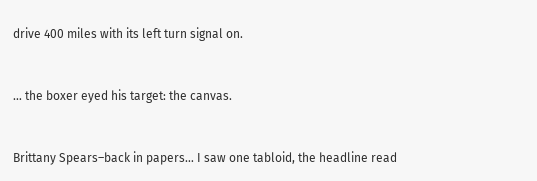drive 400 miles with its left turn signal on.


… the boxer eyed his target: the canvas.


Brittany Spears–back in papers… I saw one tabloid, the headline read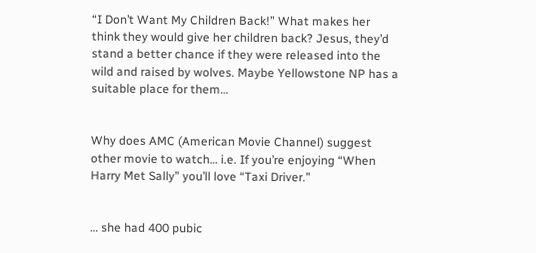“I Don’t Want My Children Back!” What makes her think they would give her children back? Jesus, they’d stand a better chance if they were released into the wild and raised by wolves. Maybe Yellowstone NP has a suitable place for them…


Why does AMC (American Movie Channel) suggest other movie to watch… i.e. If you’re enjoying “When Harry Met Sally” you’ll love “Taxi Driver.”


… she had 400 pubic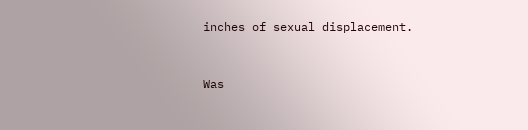inches of sexual displacement.


Was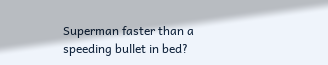Superman faster than a speeding bullet in bed?